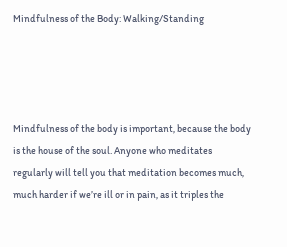Mindfulness of the Body: Walking/Standing




Mindfulness of the body is important, because the body is the house of the soul. Anyone who meditates regularly will tell you that meditation becomes much, much harder if we’re ill or in pain, as it triples the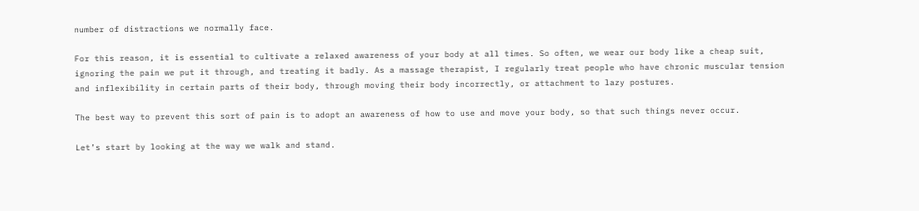number of distractions we normally face.

For this reason, it is essential to cultivate a relaxed awareness of your body at all times. So often, we wear our body like a cheap suit, ignoring the pain we put it through, and treating it badly. As a massage therapist, I regularly treat people who have chronic muscular tension and inflexibility in certain parts of their body, through moving their body incorrectly, or attachment to lazy postures.

The best way to prevent this sort of pain is to adopt an awareness of how to use and move your body, so that such things never occur.

Let’s start by looking at the way we walk and stand.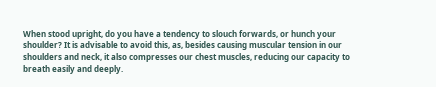When stood upright, do you have a tendency to slouch forwards, or hunch your shoulder? It is advisable to avoid this, as, besides causing muscular tension in our shoulders and neck, it also compresses our chest muscles, reducing our capacity to breath easily and deeply.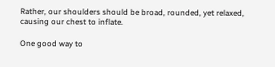Rather, our shoulders should be broad, rounded, yet relaxed, causing our chest to inflate.

One good way to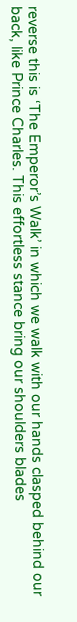reverse this is ‘The Emperor’s Walk’ in which we walk with our hands clasped behind our back, like Prince Charles. This effortless stance bring our shoulders blades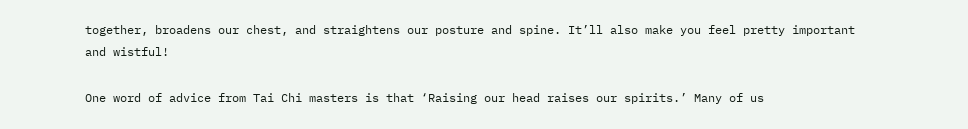together, broadens our chest, and straightens our posture and spine. It’ll also make you feel pretty important and wistful!

One word of advice from Tai Chi masters is that ‘Raising our head raises our spirits.’ Many of us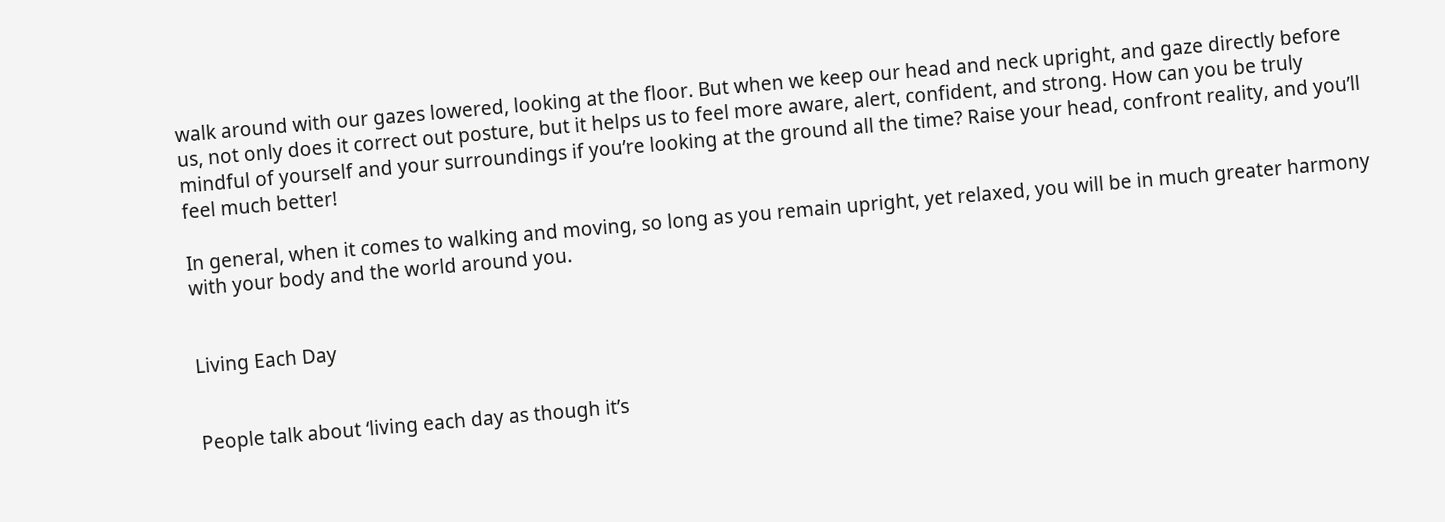walk around with our gazes lowered, looking at the floor. But when we keep our head and neck upright, and gaze directly before us, not only does it correct out posture, but it helps us to feel more aware, alert, confident, and strong. How can you be truly mindful of yourself and your surroundings if you’re looking at the ground all the time? Raise your head, confront reality, and you’ll feel much better!

In general, when it comes to walking and moving, so long as you remain upright, yet relaxed, you will be in much greater harmony with your body and the world around you.


Living Each Day


People talk about ‘living each day as though it’s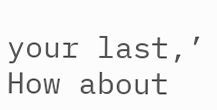your last,’
How about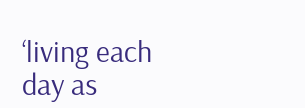‘living each day as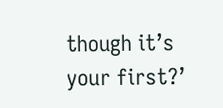though it’s your first?’